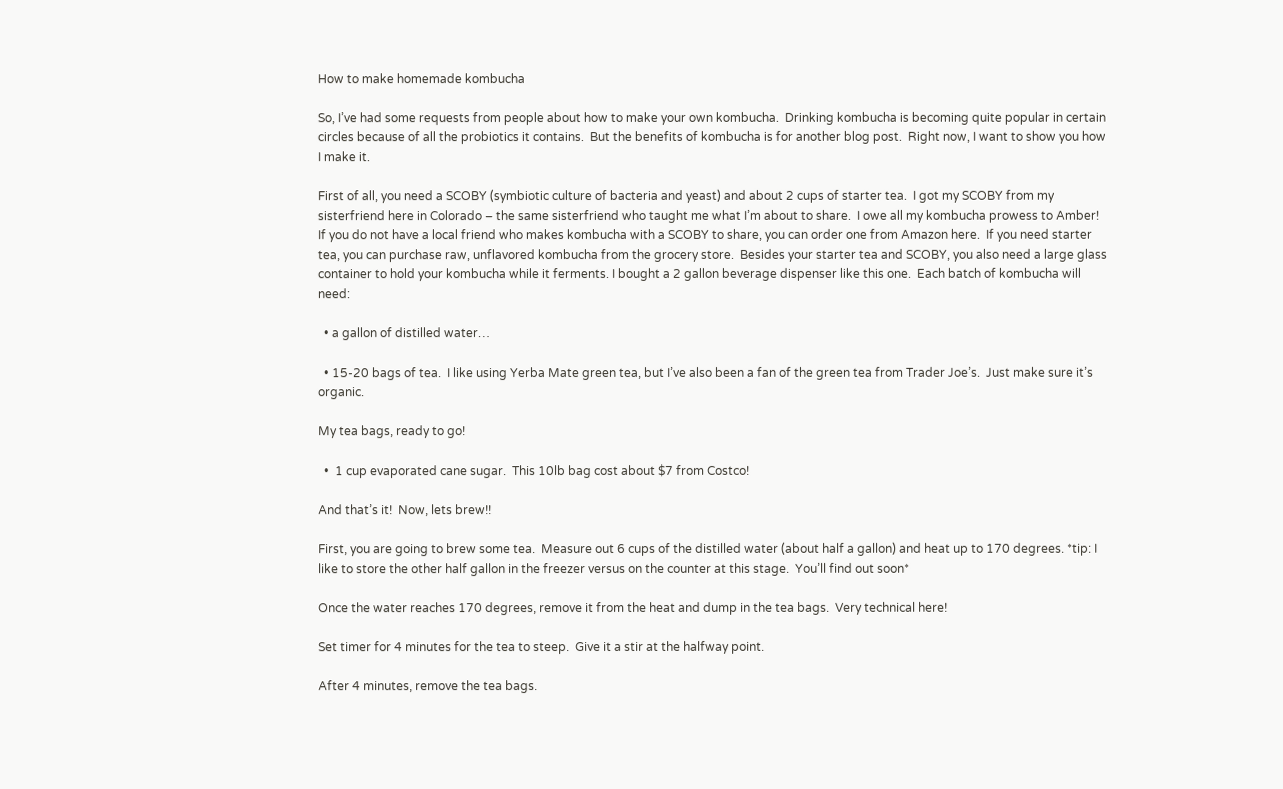How to make homemade kombucha

So, I’ve had some requests from people about how to make your own kombucha.  Drinking kombucha is becoming quite popular in certain circles because of all the probiotics it contains.  But the benefits of kombucha is for another blog post.  Right now, I want to show you how I make it.

First of all, you need a SCOBY (symbiotic culture of bacteria and yeast) and about 2 cups of starter tea.  I got my SCOBY from my sisterfriend here in Colorado – the same sisterfriend who taught me what I’m about to share.  I owe all my kombucha prowess to Amber!  If you do not have a local friend who makes kombucha with a SCOBY to share, you can order one from Amazon here.  If you need starter tea, you can purchase raw, unflavored kombucha from the grocery store.  Besides your starter tea and SCOBY, you also need a large glass container to hold your kombucha while it ferments. I bought a 2 gallon beverage dispenser like this one.  Each batch of kombucha will need:

  • a gallon of distilled water…

  • 15-20 bags of tea.  I like using Yerba Mate green tea, but I’ve also been a fan of the green tea from Trader Joe’s.  Just make sure it’s organic.

My tea bags, ready to go!

  •  1 cup evaporated cane sugar.  This 10lb bag cost about $7 from Costco!

And that’s it!  Now, lets brew!!

First, you are going to brew some tea.  Measure out 6 cups of the distilled water (about half a gallon) and heat up to 170 degrees. *tip: I like to store the other half gallon in the freezer versus on the counter at this stage.  You’ll find out soon*

Once the water reaches 170 degrees, remove it from the heat and dump in the tea bags.  Very technical here!

Set timer for 4 minutes for the tea to steep.  Give it a stir at the halfway point.

After 4 minutes, remove the tea bags.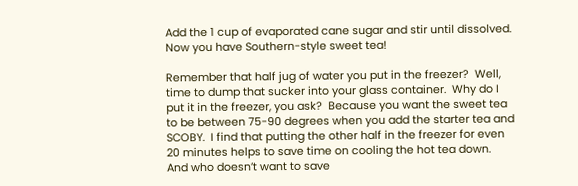Add the 1 cup of evaporated cane sugar and stir until dissolved.   Now you have Southern-style sweet tea!

Remember that half jug of water you put in the freezer?  Well, time to dump that sucker into your glass container.  Why do I put it in the freezer, you ask?  Because you want the sweet tea to be between 75-90 degrees when you add the starter tea and SCOBY.  I find that putting the other half in the freezer for even 20 minutes helps to save time on cooling the hot tea down.  And who doesn’t want to save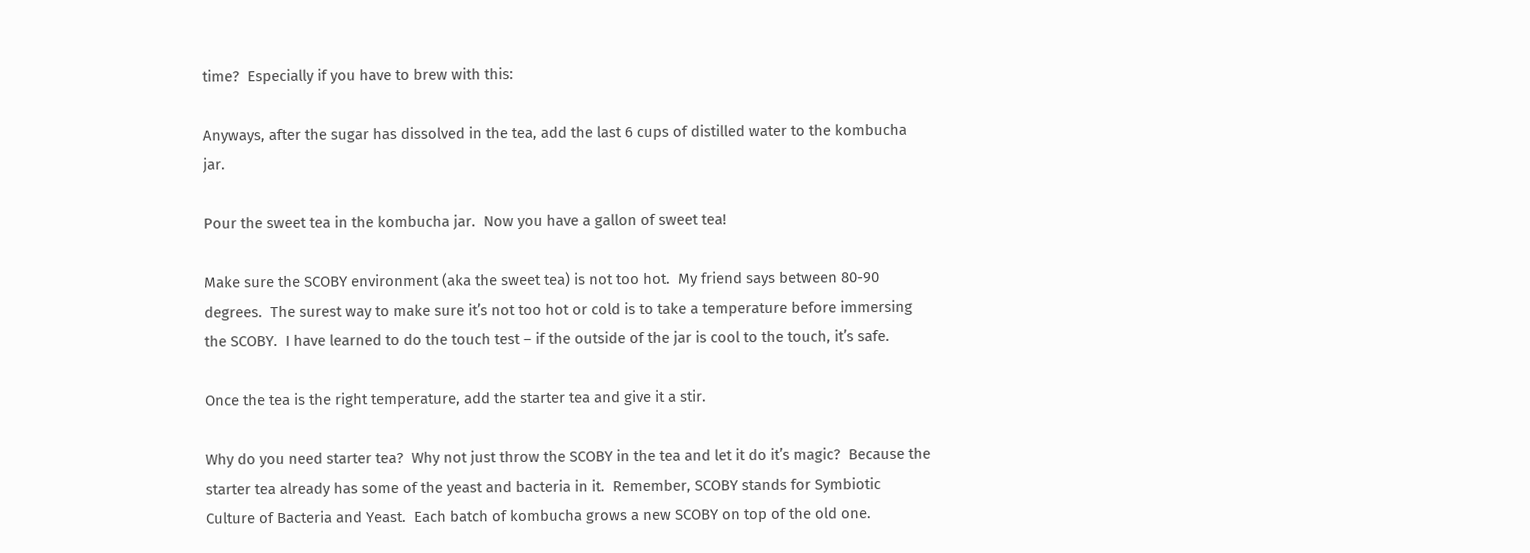time?  Especially if you have to brew with this:

Anyways, after the sugar has dissolved in the tea, add the last 6 cups of distilled water to the kombucha jar.

Pour the sweet tea in the kombucha jar.  Now you have a gallon of sweet tea!

Make sure the SCOBY environment (aka the sweet tea) is not too hot.  My friend says between 80-90 degrees.  The surest way to make sure it’s not too hot or cold is to take a temperature before immersing the SCOBY.  I have learned to do the touch test – if the outside of the jar is cool to the touch, it’s safe.

Once the tea is the right temperature, add the starter tea and give it a stir.

Why do you need starter tea?  Why not just throw the SCOBY in the tea and let it do it’s magic?  Because the starter tea already has some of the yeast and bacteria in it.  Remember, SCOBY stands for Symbiotic Culture of Bacteria and Yeast.  Each batch of kombucha grows a new SCOBY on top of the old one.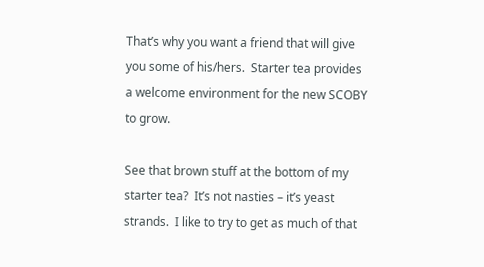That’s why you want a friend that will give you some of his/hers.  Starter tea provides a welcome environment for the new SCOBY to grow.

See that brown stuff at the bottom of my starter tea?  It’s not nasties – it’s yeast strands.  I like to try to get as much of that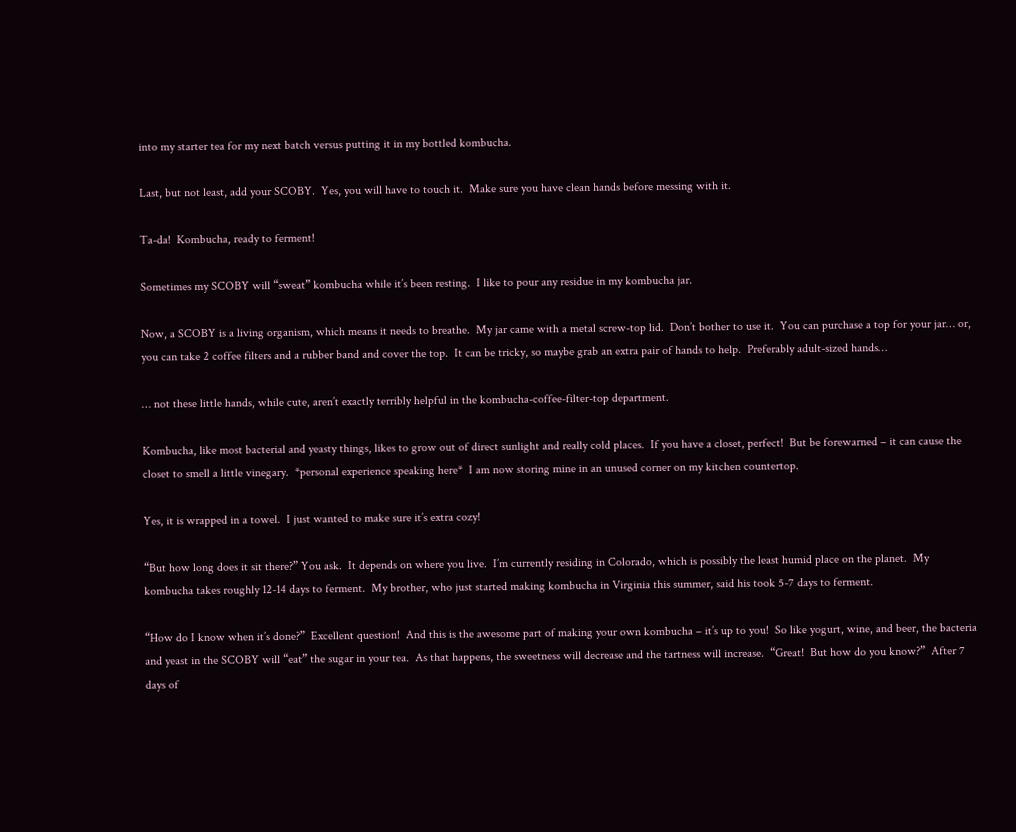into my starter tea for my next batch versus putting it in my bottled kombucha.

Last, but not least, add your SCOBY.  Yes, you will have to touch it.  Make sure you have clean hands before messing with it.

Ta-da!  Kombucha, ready to ferment!

Sometimes my SCOBY will “sweat” kombucha while it’s been resting.  I like to pour any residue in my kombucha jar.

Now, a SCOBY is a living organism, which means it needs to breathe.  My jar came with a metal screw-top lid.  Don’t bother to use it.  You can purchase a top for your jar… or, you can take 2 coffee filters and a rubber band and cover the top.  It can be tricky, so maybe grab an extra pair of hands to help.  Preferably adult-sized hands…

… not these little hands, while cute, aren’t exactly terribly helpful in the kombucha-coffee-filter-top department.

Kombucha, like most bacterial and yeasty things, likes to grow out of direct sunlight and really cold places.  If you have a closet, perfect!  But be forewarned – it can cause the closet to smell a little vinegary.  *personal experience speaking here*  I am now storing mine in an unused corner on my kitchen countertop.

Yes, it is wrapped in a towel.  I just wanted to make sure it’s extra cozy!

“But how long does it sit there?” You ask.  It depends on where you live.  I’m currently residing in Colorado, which is possibly the least humid place on the planet.  My kombucha takes roughly 12-14 days to ferment.  My brother, who just started making kombucha in Virginia this summer, said his took 5-7 days to ferment.

“How do I know when it’s done?”  Excellent question!  And this is the awesome part of making your own kombucha – it’s up to you!  So like yogurt, wine, and beer, the bacteria and yeast in the SCOBY will “eat” the sugar in your tea.  As that happens, the sweetness will decrease and the tartness will increase.  “Great!  But how do you know?”  After 7 days of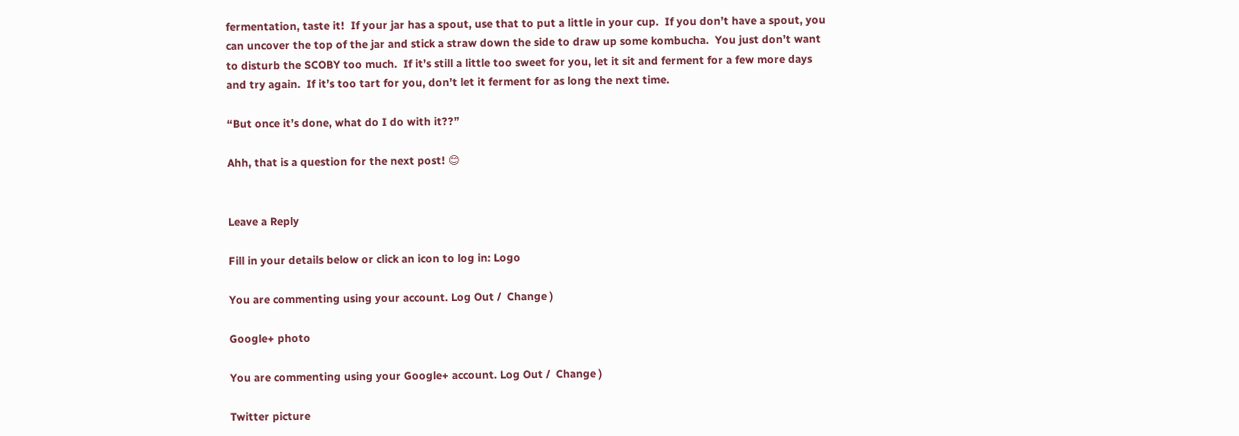fermentation, taste it!  If your jar has a spout, use that to put a little in your cup.  If you don’t have a spout, you can uncover the top of the jar and stick a straw down the side to draw up some kombucha.  You just don’t want to disturb the SCOBY too much.  If it’s still a little too sweet for you, let it sit and ferment for a few more days and try again.  If it’s too tart for you, don’t let it ferment for as long the next time.

“But once it’s done, what do I do with it??”

Ahh, that is a question for the next post! 😊


Leave a Reply

Fill in your details below or click an icon to log in: Logo

You are commenting using your account. Log Out /  Change )

Google+ photo

You are commenting using your Google+ account. Log Out /  Change )

Twitter picture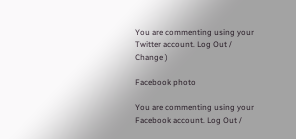You are commenting using your Twitter account. Log Out /  Change )

Facebook photo

You are commenting using your Facebook account. Log Out /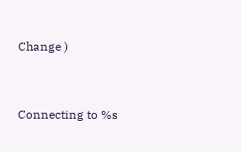Change )


Connecting to %s